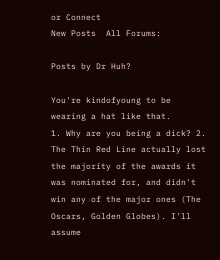or Connect
New Posts  All Forums:

Posts by Dr Huh?

You're kindofyoung to be wearing a hat like that.
1. Why are you being a dick? 2. The Thin Red Line actually lost the majority of the awards it was nominated for, and didn't win any of the major ones (The Oscars, Golden Globes). I'll assume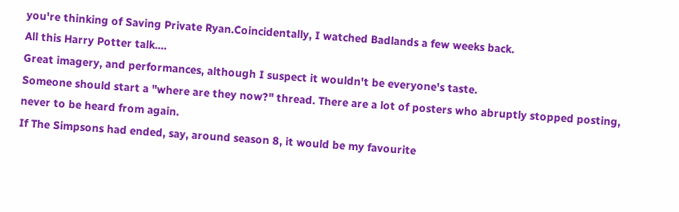you're thinking of Saving Private Ryan.Coincidentally, I watched Badlands a few weeks back.
All this Harry Potter talk....
Great imagery, and performances, although I suspect it wouldn't be everyone's taste.
Someone should start a "where are they now?" thread. There are a lot of posters who abruptly stopped posting, never to be heard from again.
If The Simpsons had ended, say, around season 8, it would be my favourite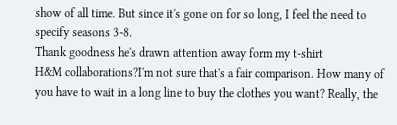show of all time. But since it's gone on for so long, I feel the need to specify seasons 3-8.
Thank goodness he's drawn attention away form my t-shirt
H&M collaborations?I'm not sure that's a fair comparison. How many of you have to wait in a long line to buy the clothes you want? Really, the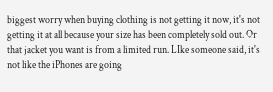biggest worry when buying clothing is not getting it now, it's not getting it at all because your size has been completely sold out. Or that jacket you want is from a limited run. LIke someone said, it's not like the iPhones are going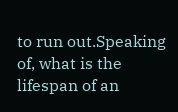to run out.Speaking of, what is the lifespan of an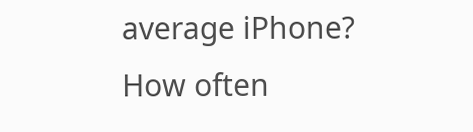average iPhone? How often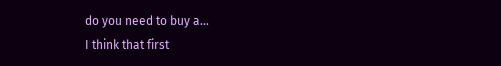do you need to buy a...
I think that first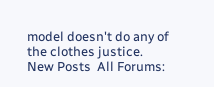model doesn't do any of the clothes justice.
New Posts  All Forums: